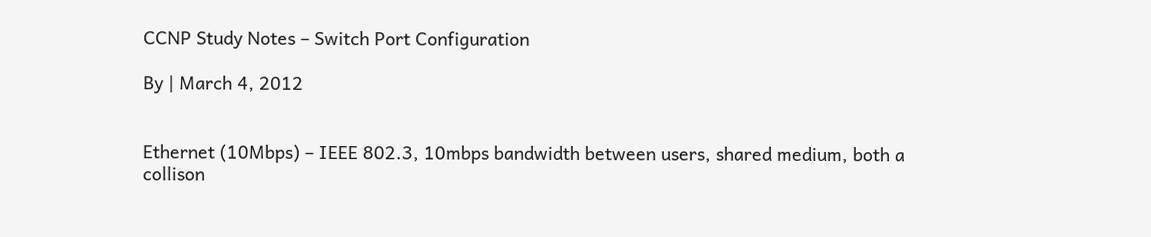CCNP Study Notes – Switch Port Configuration

By | March 4, 2012


Ethernet (10Mbps) – IEEE 802.3, 10mbps bandwidth between users, shared medium, both a collison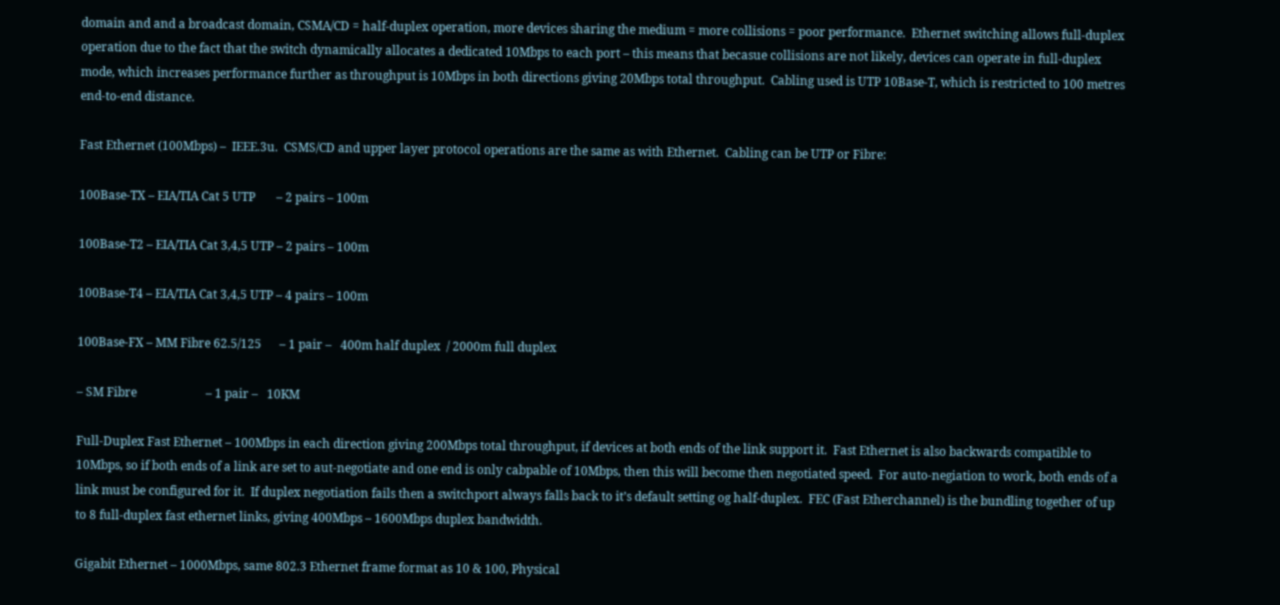domain and and a broadcast domain, CSMA/CD = half-duplex operation, more devices sharing the medium = more collisions = poor performance.  Ethernet switching allows full-duplex operation due to the fact that the switch dynamically allocates a dedicated 10Mbps to each port – this means that becasue collisions are not likely, devices can operate in full-duplex mode, which increases performance further as throughput is 10Mbps in both directions giving 20Mbps total throughput.  Cabling used is UTP 10Base-T, which is restricted to 100 metres end-to-end distance.

Fast Ethernet (100Mbps) –  IEEE.3u.  CSMS/CD and upper layer protocol operations are the same as with Ethernet.  Cabling can be UTP or Fibre:

100Base-TX – EIA/TIA Cat 5 UTP       – 2 pairs – 100m

100Base-T2 – EIA/TIA Cat 3,4,5 UTP – 2 pairs – 100m

100Base-T4 – EIA/TIA Cat 3,4,5 UTP – 4 pairs – 100m

100Base-FX – MM Fibre 62.5/125      – 1 pair –   400m half duplex  / 2000m full duplex

– SM Fibre                       – 1 pair –   10KM

Full-Duplex Fast Ethernet – 100Mbps in each direction giving 200Mbps total throughput, if devices at both ends of the link support it.  Fast Ethernet is also backwards compatible to 10Mbps, so if both ends of a link are set to aut-negotiate and one end is only cabpable of 10Mbps, then this will become then negotiated speed.  For auto-negiation to work, both ends of a link must be configured for it.  If duplex negotiation fails then a switchport always falls back to it’s default setting og half-duplex.  FEC (Fast Etherchannel) is the bundling together of up to 8 full-duplex fast ethernet links, giving 400Mbps – 1600Mbps duplex bandwidth.

Gigabit Ethernet – 1000Mbps, same 802.3 Ethernet frame format as 10 & 100, Physical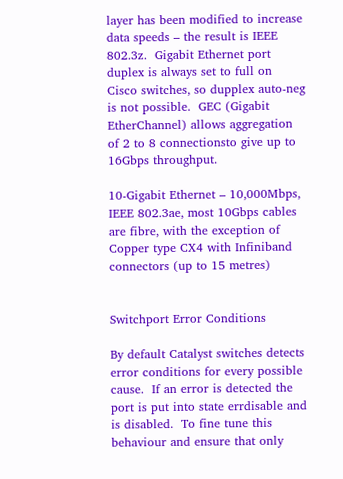layer has been modified to increase data speeds – the result is IEEE 802.3z.  Gigabit Ethernet port duplex is always set to full on Cisco switches, so dupplex auto-neg is not possible.  GEC (Gigabit EtherChannel) allows aggregation of 2 to 8 connectionsto give up to 16Gbps throughput.

10-Gigabit Ethernet – 10,000Mbps, IEEE 802.3ae, most 10Gbps cables are fibre, with the exception of Copper type CX4 with Infiniband connectors (up to 15 metres)


Switchport Error Conditions

By default Catalyst switches detects error conditions for every possible cause.  If an error is detected the port is put into state errdisable and is disabled.  To fine tune this behaviour and ensure that only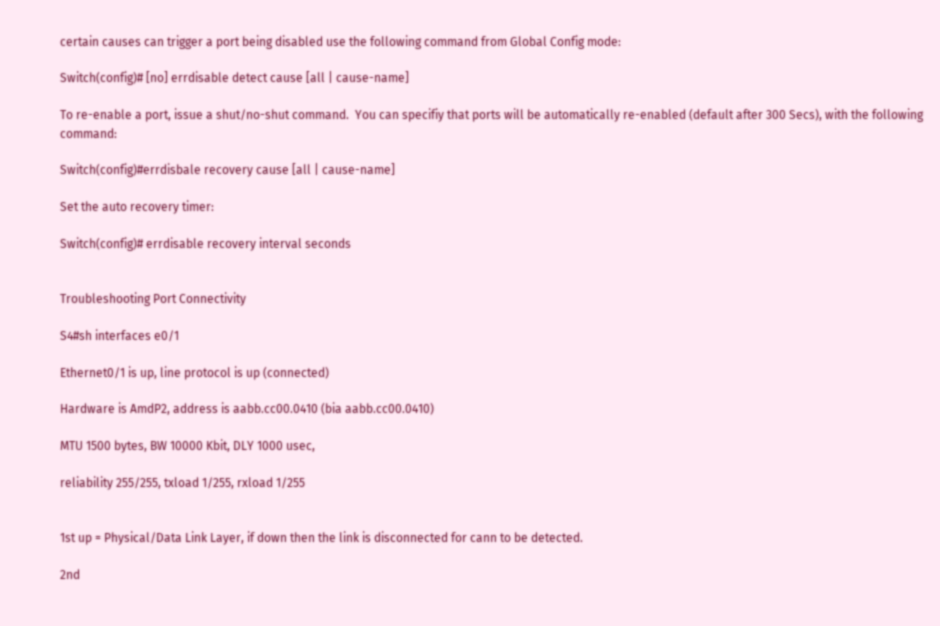certain causes can trigger a port being disabled use the following command from Global Config mode:

Switch(config)# [no] errdisable detect cause [all | cause-name]

To re-enable a port, issue a shut/no-shut command.  You can specifiy that ports will be automatically re-enabled (default after 300 Secs), with the following command:

Switch(config)#errdisbale recovery cause [all | cause-name]

Set the auto recovery timer:

Switch(config)# errdisable recovery interval seconds


Troubleshooting Port Connectivity

S4#sh interfaces e0/1

Ethernet0/1 is up, line protocol is up (connected)

Hardware is AmdP2, address is aabb.cc00.0410 (bia aabb.cc00.0410)

MTU 1500 bytes, BW 10000 Kbit, DLY 1000 usec,

reliability 255/255, txload 1/255, rxload 1/255


1st up = Physical/Data Link Layer, if down then the link is disconnected for cann to be detected.

2nd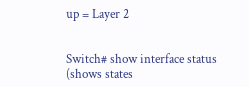up = Layer 2


Switch# show interface status (shows states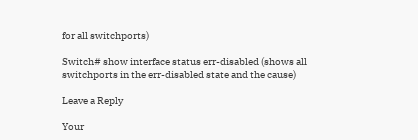for all switchports)

Switch# show interface status err-disabled (shows all switchports in the err-disabled state and the cause)

Leave a Reply

Your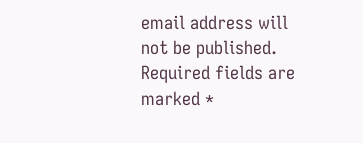email address will not be published. Required fields are marked *